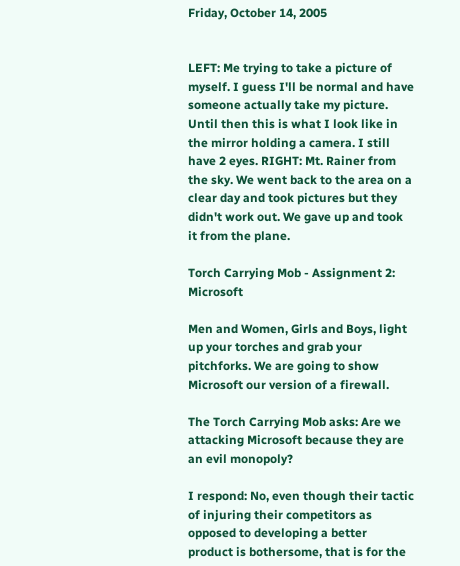Friday, October 14, 2005


LEFT: Me trying to take a picture of myself. I guess I'll be normal and have someone actually take my picture. Until then this is what I look like in the mirror holding a camera. I still have 2 eyes. RIGHT: Mt. Rainer from the sky. We went back to the area on a clear day and took pictures but they didn't work out. We gave up and took it from the plane.

Torch Carrying Mob - Assignment 2: Microsoft

Men and Women, Girls and Boys, light up your torches and grab your pitchforks. We are going to show Microsoft our version of a firewall.

The Torch Carrying Mob asks: Are we attacking Microsoft because they are an evil monopoly?

I respond: No, even though their tactic of injuring their competitors as opposed to developing a better product is bothersome, that is for the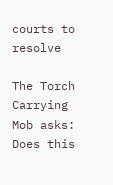courts to resolve

The Torch Carrying Mob asks: Does this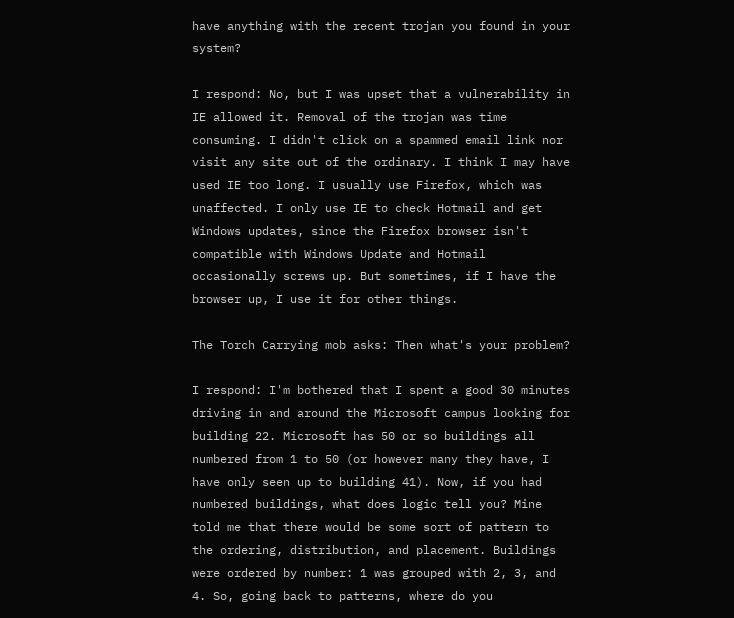have anything with the recent trojan you found in your system?

I respond: No, but I was upset that a vulnerability in IE allowed it. Removal of the trojan was time consuming. I didn't click on a spammed email link nor visit any site out of the ordinary. I think I may have used IE too long. I usually use Firefox, which was unaffected. I only use IE to check Hotmail and get Windows updates, since the Firefox browser isn't compatible with Windows Update and Hotmail occasionally screws up. But sometimes, if I have the browser up, I use it for other things.

The Torch Carrying mob asks: Then what's your problem?

I respond: I'm bothered that I spent a good 30 minutes driving in and around the Microsoft campus looking for building 22. Microsoft has 50 or so buildings all numbered from 1 to 50 (or however many they have, I have only seen up to building 41). Now, if you had numbered buildings, what does logic tell you? Mine told me that there would be some sort of pattern to the ordering, distribution, and placement. Buildings were ordered by number: 1 was grouped with 2, 3, and 4. So, going back to patterns, where do you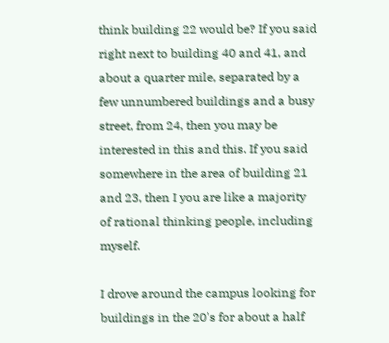think building 22 would be? If you said right next to building 40 and 41, and about a quarter mile, separated by a few unnumbered buildings and a busy street, from 24, then you may be interested in this and this. If you said somewhere in the area of building 21 and 23, then I you are like a majority of rational thinking people, including myself.

I drove around the campus looking for buildings in the 20's for about a half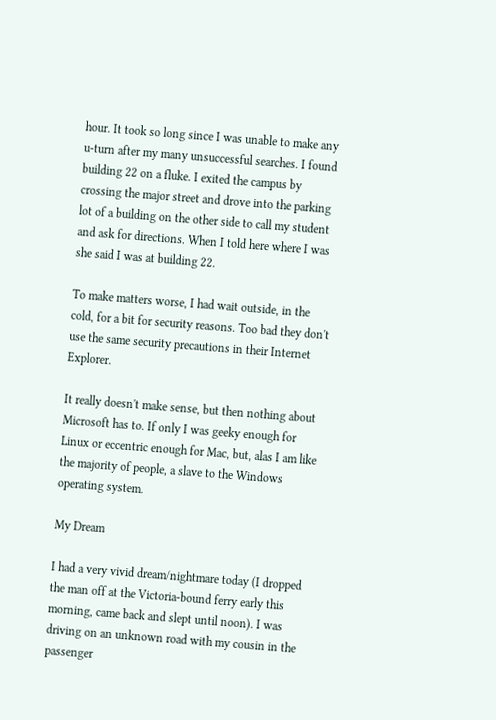hour. It took so long since I was unable to make any u-turn after my many unsuccessful searches. I found building 22 on a fluke. I exited the campus by crossing the major street and drove into the parking lot of a building on the other side to call my student and ask for directions. When I told here where I was she said I was at building 22.

To make matters worse, I had wait outside, in the cold, for a bit for security reasons. Too bad they don't use the same security precautions in their Internet Explorer.

It really doesn't make sense, but then nothing about Microsoft has to. If only I was geeky enough for Linux or eccentric enough for Mac, but, alas I am like the majority of people, a slave to the Windows operating system.

My Dream

I had a very vivid dream/nightmare today (I dropped the man off at the Victoria-bound ferry early this morning, came back and slept until noon). I was driving on an unknown road with my cousin in the passenger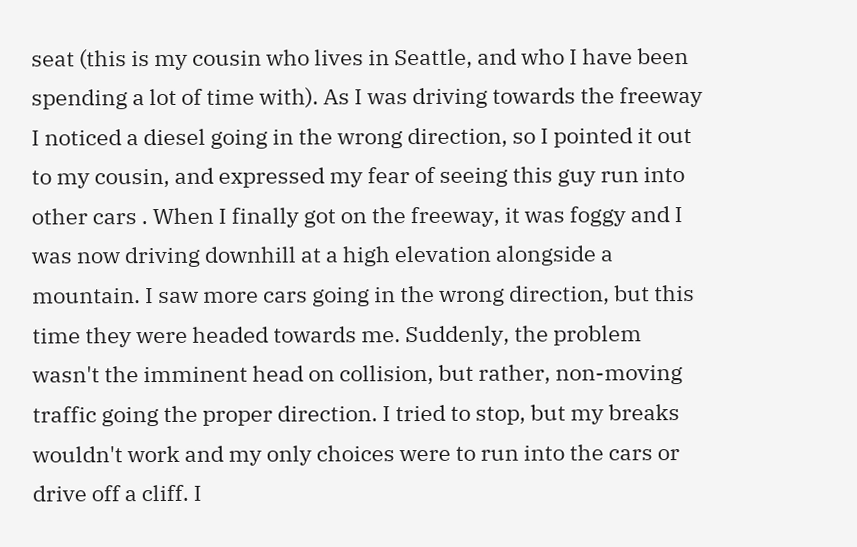seat (this is my cousin who lives in Seattle, and who I have been spending a lot of time with). As I was driving towards the freeway I noticed a diesel going in the wrong direction, so I pointed it out to my cousin, and expressed my fear of seeing this guy run into other cars . When I finally got on the freeway, it was foggy and I was now driving downhill at a high elevation alongside a mountain. I saw more cars going in the wrong direction, but this time they were headed towards me. Suddenly, the problem wasn't the imminent head on collision, but rather, non-moving traffic going the proper direction. I tried to stop, but my breaks wouldn't work and my only choices were to run into the cars or drive off a cliff. I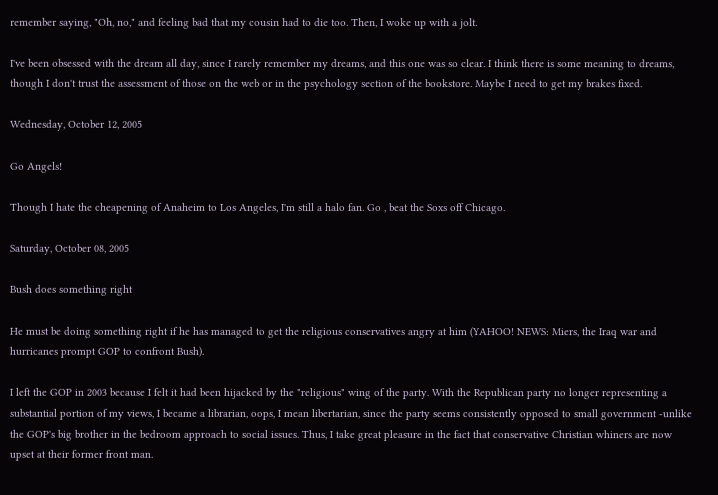remember saying, "Oh, no," and feeling bad that my cousin had to die too. Then, I woke up with a jolt.

I've been obsessed with the dream all day, since I rarely remember my dreams, and this one was so clear. I think there is some meaning to dreams, though I don't trust the assessment of those on the web or in the psychology section of the bookstore. Maybe I need to get my brakes fixed.

Wednesday, October 12, 2005

Go Angels!

Though I hate the cheapening of Anaheim to Los Angeles, I'm still a halo fan. Go , beat the Soxs off Chicago.

Saturday, October 08, 2005

Bush does something right

He must be doing something right if he has managed to get the religious conservatives angry at him (YAHOO! NEWS: Miers, the Iraq war and hurricanes prompt GOP to confront Bush).

I left the GOP in 2003 because I felt it had been hijacked by the "religious" wing of the party. With the Republican party no longer representing a substantial portion of my views, I became a librarian, oops, I mean libertarian, since the party seems consistently opposed to small government -unlike the GOP's big brother in the bedroom approach to social issues. Thus, I take great pleasure in the fact that conservative Christian whiners are now upset at their former front man.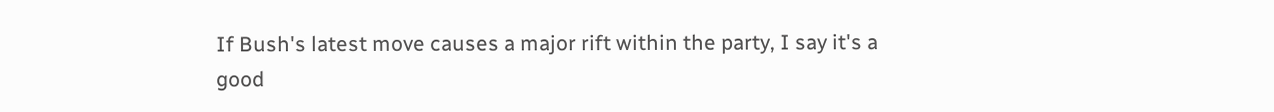If Bush's latest move causes a major rift within the party, I say it's a good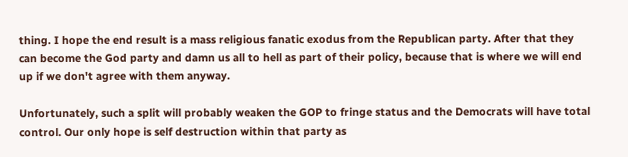thing. I hope the end result is a mass religious fanatic exodus from the Republican party. After that they can become the God party and damn us all to hell as part of their policy, because that is where we will end up if we don't agree with them anyway.

Unfortunately, such a split will probably weaken the GOP to fringe status and the Democrats will have total control. Our only hope is self destruction within that party as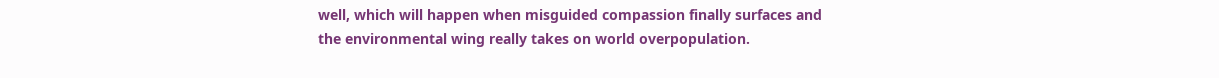well, which will happen when misguided compassion finally surfaces and the environmental wing really takes on world overpopulation.